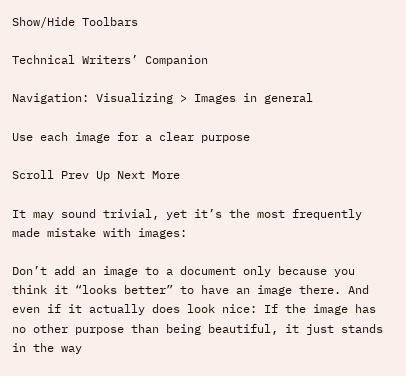Show/Hide Toolbars

Technical Writers’ Companion

Navigation: Visualizing > Images in general

Use each image for a clear purpose

Scroll Prev Up Next More

It may sound trivial, yet it’s the most frequently made mistake with images:

Don’t add an image to a document only because you think it “looks better” to have an image there. And even if it actually does look nice: If the image has no other purpose than being beautiful, it just stands in the way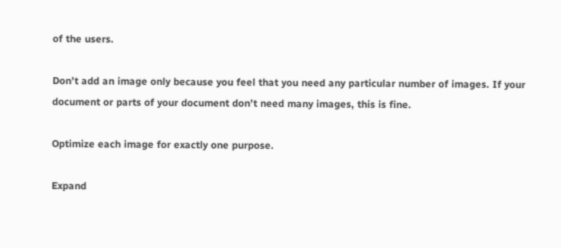of the users.

Don’t add an image only because you feel that you need any particular number of images. If your document or parts of your document don’t need many images, this is fine.

Optimize each image for exactly one purpose.

Expand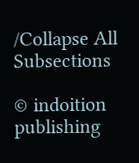/Collapse All Subsections

© indoition publishing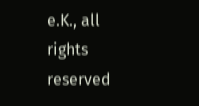e.K., all rights reserved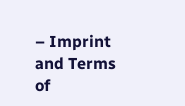– Imprint and Terms of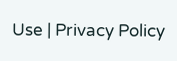Use | Privacy Policy